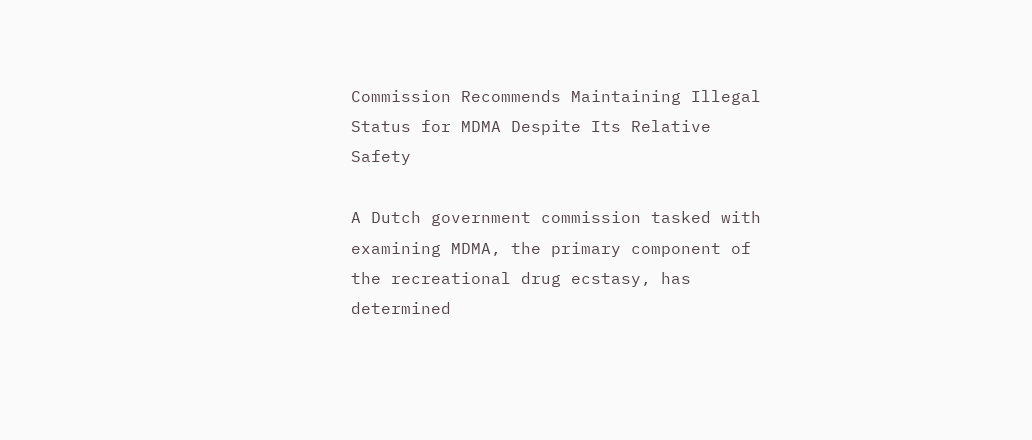Commission Recommends Maintaining Illegal Status for MDMA Despite Its Relative Safety

A Dutch government commission tasked with examining MDMA, the primary component of the recreational drug ecstasy, has determined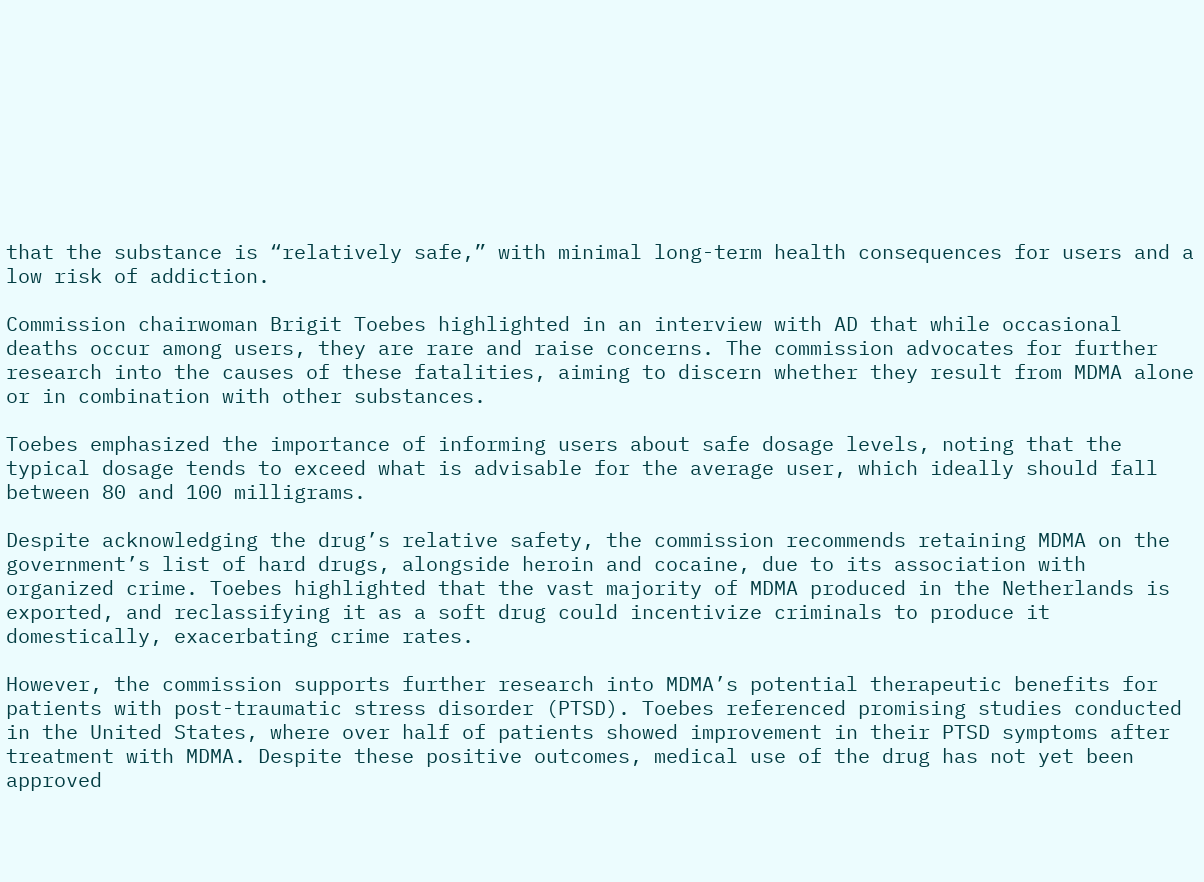that the substance is “relatively safe,” with minimal long-term health consequences for users and a low risk of addiction.

Commission chairwoman Brigit Toebes highlighted in an interview with AD that while occasional deaths occur among users, they are rare and raise concerns. The commission advocates for further research into the causes of these fatalities, aiming to discern whether they result from MDMA alone or in combination with other substances.

Toebes emphasized the importance of informing users about safe dosage levels, noting that the typical dosage tends to exceed what is advisable for the average user, which ideally should fall between 80 and 100 milligrams.

Despite acknowledging the drug’s relative safety, the commission recommends retaining MDMA on the government’s list of hard drugs, alongside heroin and cocaine, due to its association with organized crime. Toebes highlighted that the vast majority of MDMA produced in the Netherlands is exported, and reclassifying it as a soft drug could incentivize criminals to produce it domestically, exacerbating crime rates.

However, the commission supports further research into MDMA’s potential therapeutic benefits for patients with post-traumatic stress disorder (PTSD). Toebes referenced promising studies conducted in the United States, where over half of patients showed improvement in their PTSD symptoms after treatment with MDMA. Despite these positive outcomes, medical use of the drug has not yet been approved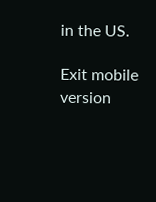in the US.

Exit mobile version